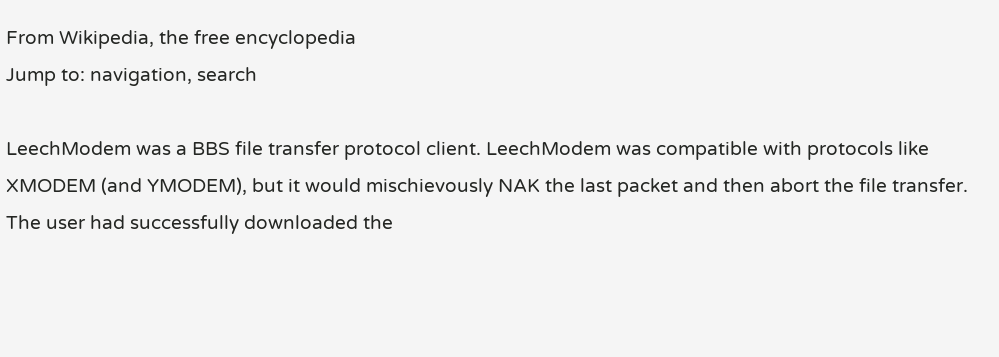From Wikipedia, the free encyclopedia
Jump to: navigation, search

LeechModem was a BBS file transfer protocol client. LeechModem was compatible with protocols like XMODEM (and YMODEM), but it would mischievously NAK the last packet and then abort the file transfer. The user had successfully downloaded the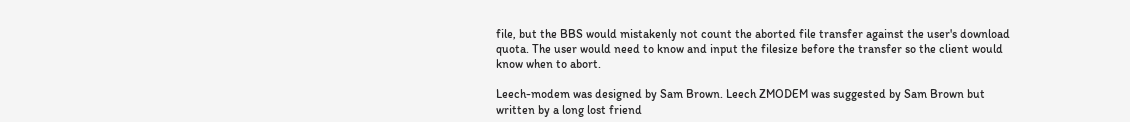file, but the BBS would mistakenly not count the aborted file transfer against the user's download quota. The user would need to know and input the filesize before the transfer so the client would know when to abort.

Leech-modem was designed by Sam Brown. Leech ZMODEM was suggested by Sam Brown but written by a long lost friend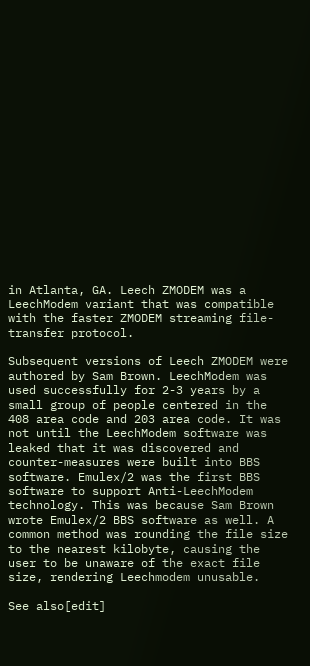in Atlanta, GA. Leech ZMODEM was a LeechModem variant that was compatible with the faster ZMODEM streaming file-transfer protocol.

Subsequent versions of Leech ZMODEM were authored by Sam Brown. LeechModem was used successfully for 2-3 years by a small group of people centered in the 408 area code and 203 area code. It was not until the LeechModem software was leaked that it was discovered and counter-measures were built into BBS software. Emulex/2 was the first BBS software to support Anti-LeechModem technology. This was because Sam Brown wrote Emulex/2 BBS software as well. A common method was rounding the file size to the nearest kilobyte, causing the user to be unaware of the exact file size, rendering Leechmodem unusable.

See also[edit]